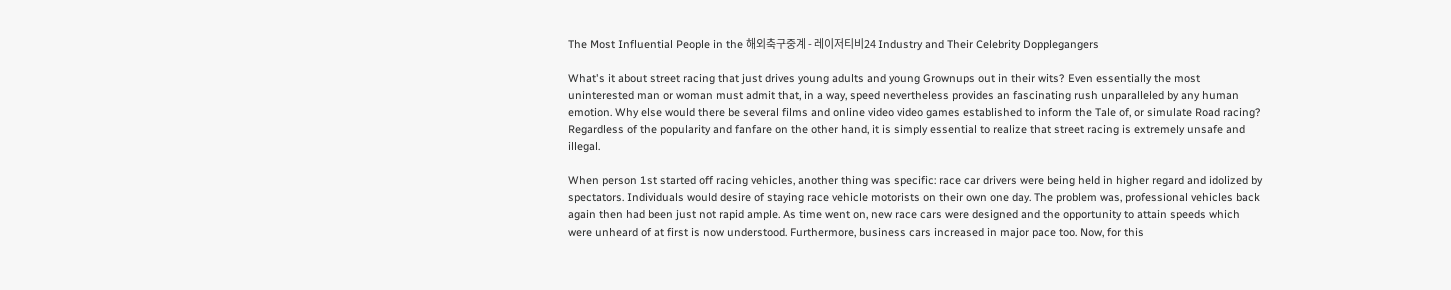The Most Influential People in the 해외축구중계 - 레이저티비24 Industry and Their Celebrity Dopplegangers

What's it about street racing that just drives young adults and young Grownups out in their wits? Even essentially the most uninterested man or woman must admit that, in a way, speed nevertheless provides an fascinating rush unparalleled by any human emotion. Why else would there be several films and online video video games established to inform the Tale of, or simulate Road racing? Regardless of the popularity and fanfare on the other hand, it is simply essential to realize that street racing is extremely unsafe and illegal.

When person 1st started off racing vehicles, another thing was specific: race car drivers were being held in higher regard and idolized by spectators. Individuals would desire of staying race vehicle motorists on their own one day. The problem was, professional vehicles back again then had been just not rapid ample. As time went on, new race cars were designed and the opportunity to attain speeds which were unheard of at first is now understood. Furthermore, business cars increased in major pace too. Now, for this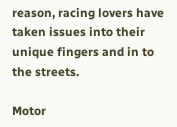reason, racing lovers have taken issues into their unique fingers and in to the streets.

Motor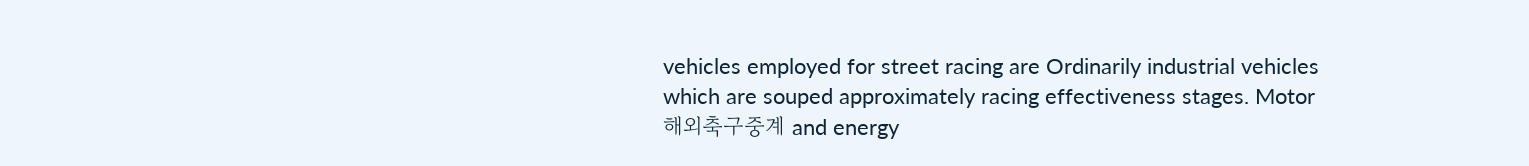vehicles employed for street racing are Ordinarily industrial vehicles which are souped approximately racing effectiveness stages. Motor 해외축구중계 and energy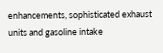enhancements, sophisticated exhaust units and gasoline intake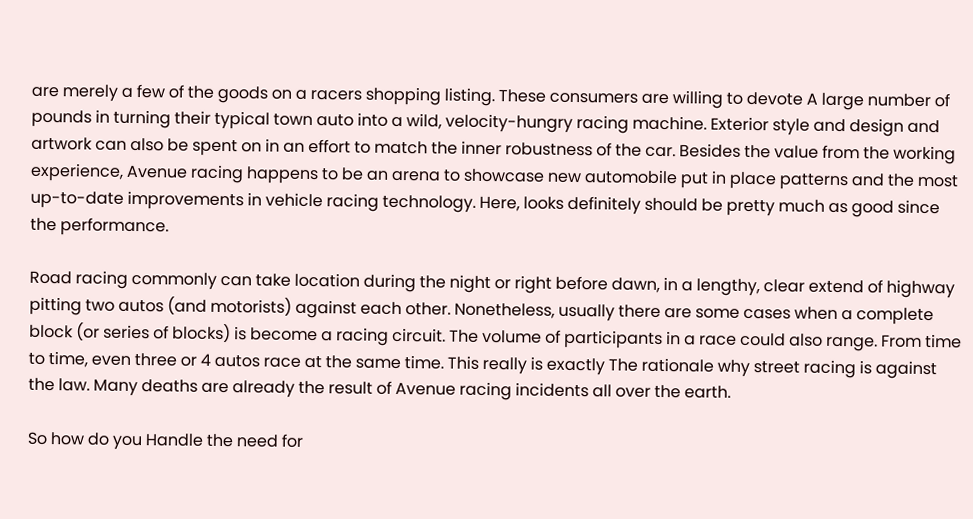are merely a few of the goods on a racers shopping listing. These consumers are willing to devote A large number of pounds in turning their typical town auto into a wild, velocity-hungry racing machine. Exterior style and design and artwork can also be spent on in an effort to match the inner robustness of the car. Besides the value from the working experience, Avenue racing happens to be an arena to showcase new automobile put in place patterns and the most up-to-date improvements in vehicle racing technology. Here, looks definitely should be pretty much as good since the performance.

Road racing commonly can take location during the night or right before dawn, in a lengthy, clear extend of highway pitting two autos (and motorists) against each other. Nonetheless, usually there are some cases when a complete block (or series of blocks) is become a racing circuit. The volume of participants in a race could also range. From time to time, even three or 4 autos race at the same time. This really is exactly The rationale why street racing is against the law. Many deaths are already the result of Avenue racing incidents all over the earth.

So how do you Handle the need for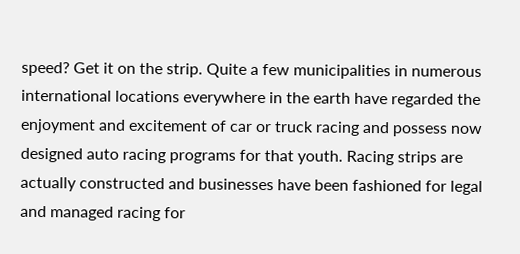speed? Get it on the strip. Quite a few municipalities in numerous international locations everywhere in the earth have regarded the enjoyment and excitement of car or truck racing and possess now designed auto racing programs for that youth. Racing strips are actually constructed and businesses have been fashioned for legal and managed racing for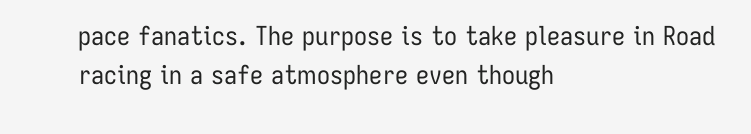pace fanatics. The purpose is to take pleasure in Road racing in a safe atmosphere even though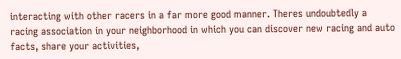interacting with other racers in a far more good manner. Theres undoubtedly a racing association in your neighborhood in which you can discover new racing and auto facts, share your activities,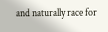and naturally race for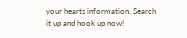your hearts information. Search it up and hook up now!